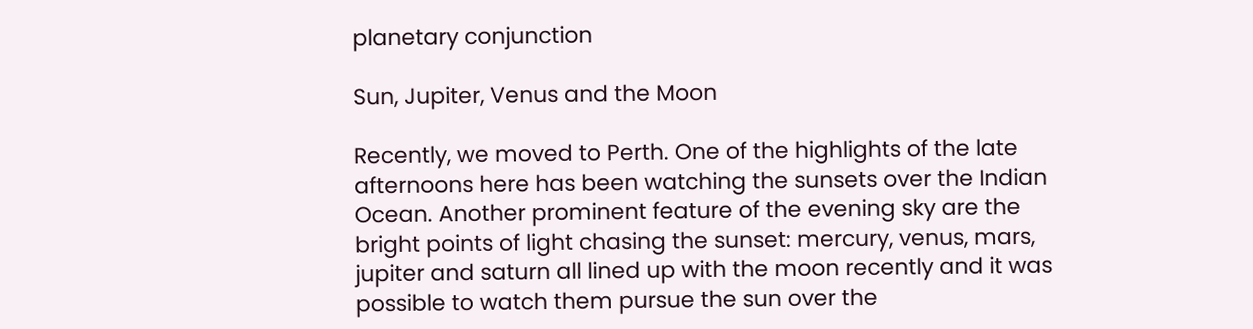planetary conjunction

Sun, Jupiter, Venus and the Moon

Recently, we moved to Perth. One of the highlights of the late afternoons here has been watching the sunsets over the Indian Ocean. Another prominent feature of the evening sky are the bright points of light chasing the sunset: mercury, venus, mars, jupiter and saturn all lined up with the moon recently and it was possible to watch them pursue the sun over the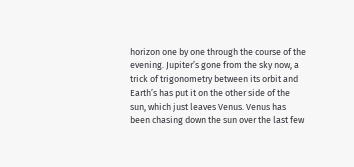horizon one by one through the course of the evening. Jupiter’s gone from the sky now, a trick of trigonometry between its orbit and Earth’s has put it on the other side of the sun, which just leaves Venus. Venus has been chasing down the sun over the last few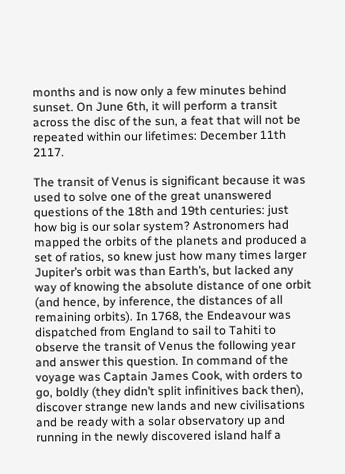months and is now only a few minutes behind sunset. On June 6th, it will perform a transit across the disc of the sun, a feat that will not be repeated within our lifetimes: December 11th 2117.

The transit of Venus is significant because it was used to solve one of the great unanswered questions of the 18th and 19th centuries: just how big is our solar system? Astronomers had mapped the orbits of the planets and produced a set of ratios, so knew just how many times larger Jupiter’s orbit was than Earth’s, but lacked any way of knowing the absolute distance of one orbit (and hence, by inference, the distances of all remaining orbits). In 1768, the Endeavour was dispatched from England to sail to Tahiti to observe the transit of Venus the following year and answer this question. In command of the voyage was Captain James Cook, with orders to go, boldly (they didn’t split infinitives back then), discover strange new lands and new civilisations and be ready with a solar observatory up and running in the newly discovered island half a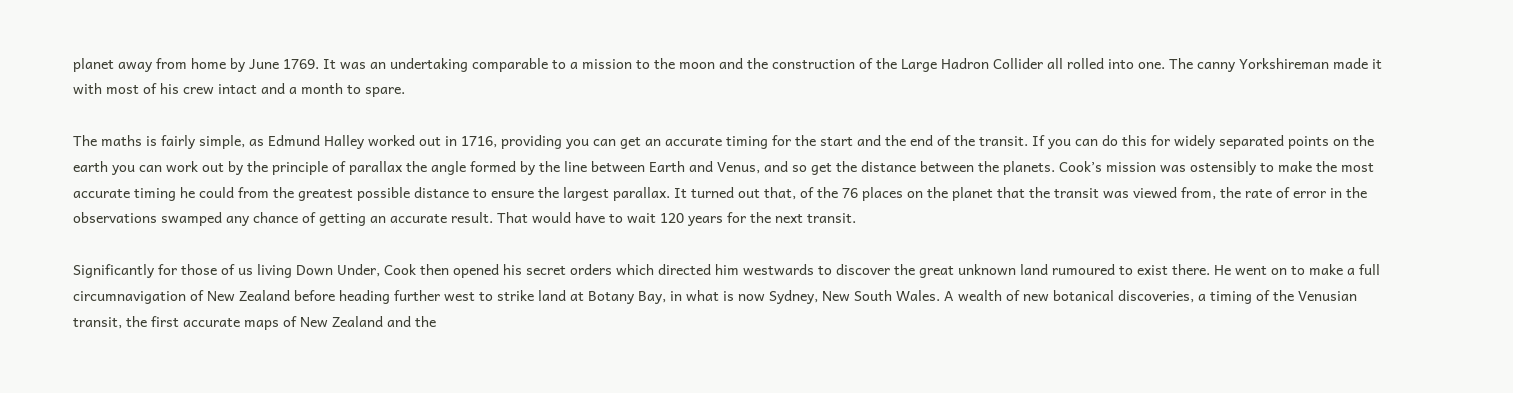planet away from home by June 1769. It was an undertaking comparable to a mission to the moon and the construction of the Large Hadron Collider all rolled into one. The canny Yorkshireman made it with most of his crew intact and a month to spare.

The maths is fairly simple, as Edmund Halley worked out in 1716, providing you can get an accurate timing for the start and the end of the transit. If you can do this for widely separated points on the earth you can work out by the principle of parallax the angle formed by the line between Earth and Venus, and so get the distance between the planets. Cook’s mission was ostensibly to make the most accurate timing he could from the greatest possible distance to ensure the largest parallax. It turned out that, of the 76 places on the planet that the transit was viewed from, the rate of error in the observations swamped any chance of getting an accurate result. That would have to wait 120 years for the next transit.

Significantly for those of us living Down Under, Cook then opened his secret orders which directed him westwards to discover the great unknown land rumoured to exist there. He went on to make a full circumnavigation of New Zealand before heading further west to strike land at Botany Bay, in what is now Sydney, New South Wales. A wealth of new botanical discoveries, a timing of the Venusian transit, the first accurate maps of New Zealand and the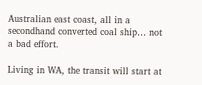Australian east coast, all in a secondhand converted coal ship… not a bad effort.

Living in WA, the transit will start at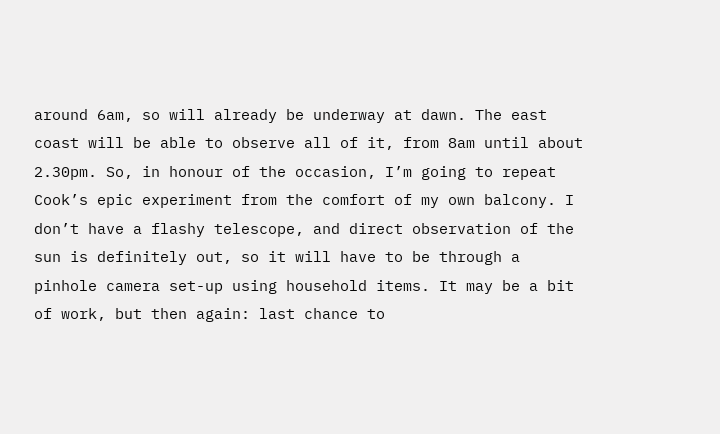around 6am, so will already be underway at dawn. The east coast will be able to observe all of it, from 8am until about 2.30pm. So, in honour of the occasion, I’m going to repeat Cook’s epic experiment from the comfort of my own balcony. I don’t have a flashy telescope, and direct observation of the sun is definitely out, so it will have to be through a pinhole camera set-up using household items. It may be a bit of work, but then again: last chance to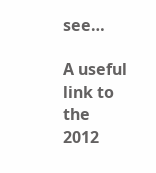see…

A useful link to the 2012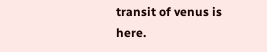transit of venus is here.